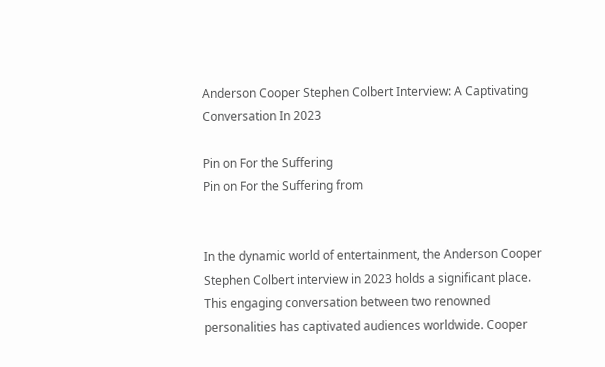Anderson Cooper Stephen Colbert Interview: A Captivating Conversation In 2023

Pin on For the Suffering
Pin on For the Suffering from


In the dynamic world of entertainment, the Anderson Cooper Stephen Colbert interview in 2023 holds a significant place. This engaging conversation between two renowned personalities has captivated audiences worldwide. Cooper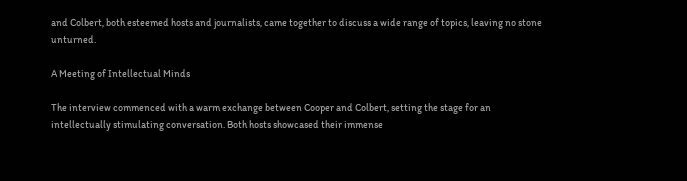and Colbert, both esteemed hosts and journalists, came together to discuss a wide range of topics, leaving no stone unturned.

A Meeting of Intellectual Minds

The interview commenced with a warm exchange between Cooper and Colbert, setting the stage for an intellectually stimulating conversation. Both hosts showcased their immense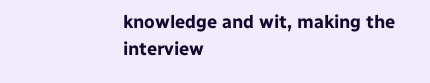knowledge and wit, making the interview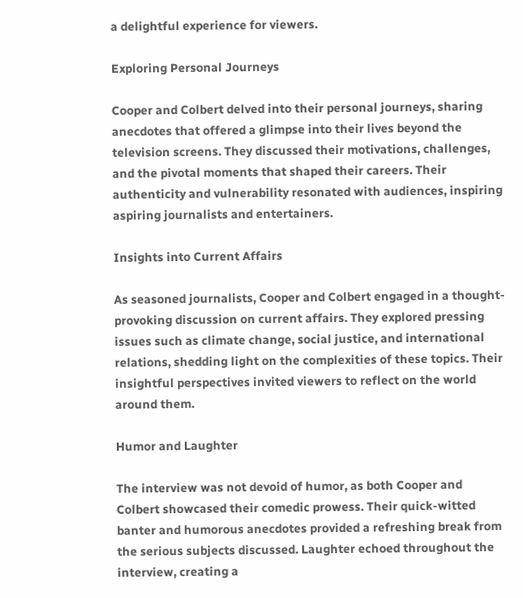a delightful experience for viewers.

Exploring Personal Journeys

Cooper and Colbert delved into their personal journeys, sharing anecdotes that offered a glimpse into their lives beyond the television screens. They discussed their motivations, challenges, and the pivotal moments that shaped their careers. Their authenticity and vulnerability resonated with audiences, inspiring aspiring journalists and entertainers.

Insights into Current Affairs

As seasoned journalists, Cooper and Colbert engaged in a thought-provoking discussion on current affairs. They explored pressing issues such as climate change, social justice, and international relations, shedding light on the complexities of these topics. Their insightful perspectives invited viewers to reflect on the world around them.

Humor and Laughter

The interview was not devoid of humor, as both Cooper and Colbert showcased their comedic prowess. Their quick-witted banter and humorous anecdotes provided a refreshing break from the serious subjects discussed. Laughter echoed throughout the interview, creating a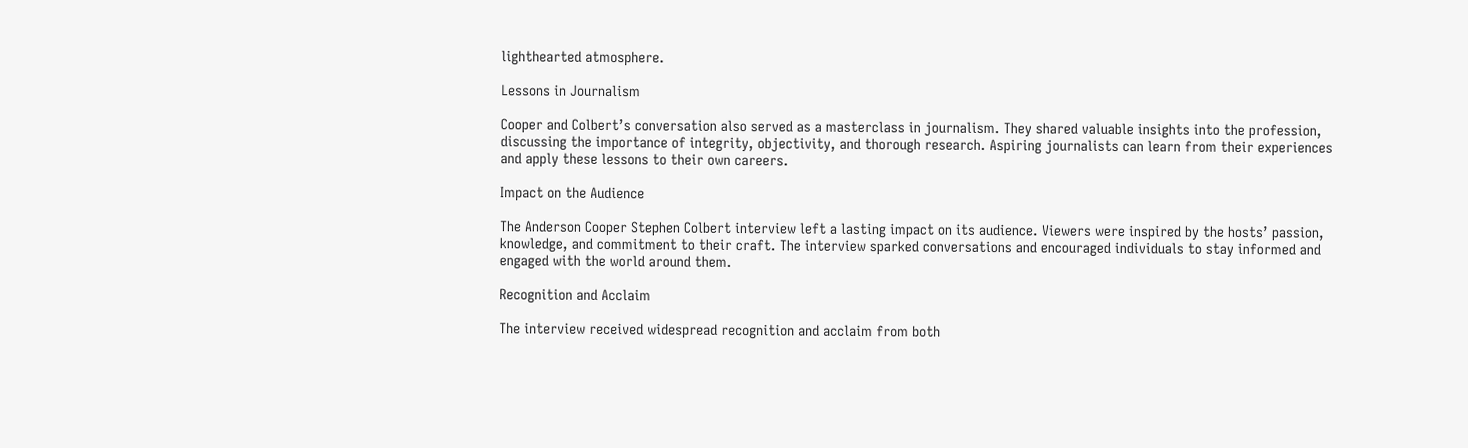lighthearted atmosphere.

Lessons in Journalism

Cooper and Colbert’s conversation also served as a masterclass in journalism. They shared valuable insights into the profession, discussing the importance of integrity, objectivity, and thorough research. Aspiring journalists can learn from their experiences and apply these lessons to their own careers.

Impact on the Audience

The Anderson Cooper Stephen Colbert interview left a lasting impact on its audience. Viewers were inspired by the hosts’ passion, knowledge, and commitment to their craft. The interview sparked conversations and encouraged individuals to stay informed and engaged with the world around them.

Recognition and Acclaim

The interview received widespread recognition and acclaim from both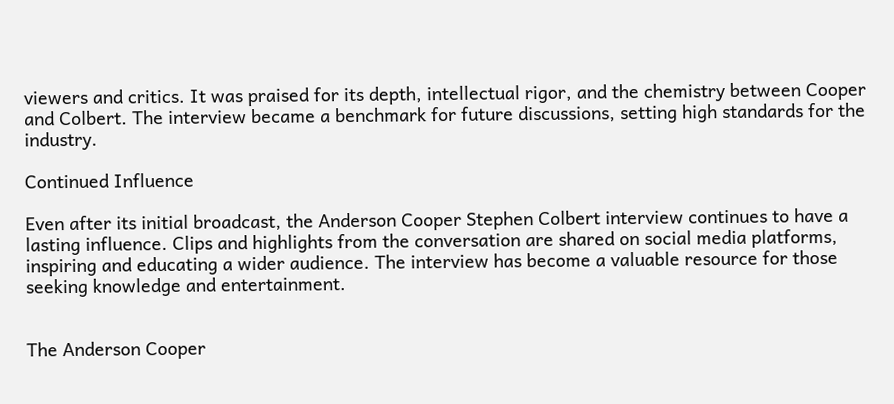viewers and critics. It was praised for its depth, intellectual rigor, and the chemistry between Cooper and Colbert. The interview became a benchmark for future discussions, setting high standards for the industry.

Continued Influence

Even after its initial broadcast, the Anderson Cooper Stephen Colbert interview continues to have a lasting influence. Clips and highlights from the conversation are shared on social media platforms, inspiring and educating a wider audience. The interview has become a valuable resource for those seeking knowledge and entertainment.


The Anderson Cooper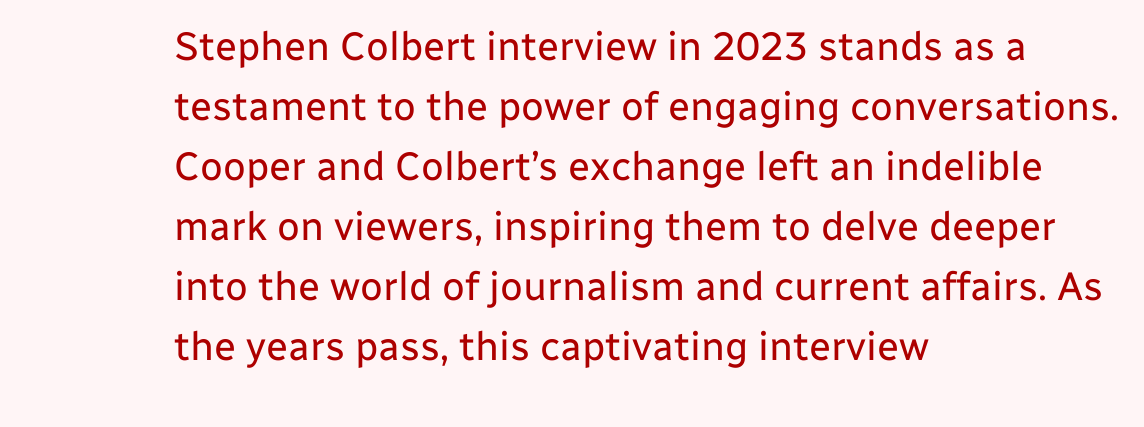Stephen Colbert interview in 2023 stands as a testament to the power of engaging conversations. Cooper and Colbert’s exchange left an indelible mark on viewers, inspiring them to delve deeper into the world of journalism and current affairs. As the years pass, this captivating interview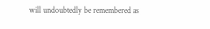will undoubtedly be remembered as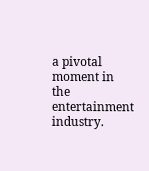a pivotal moment in the entertainment industry.